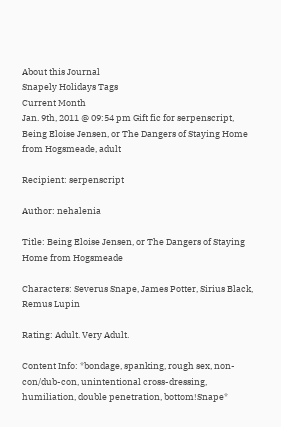About this Journal
Snapely Holidays Tags
Current Month
Jan. 9th, 2011 @ 09:54 pm Gift fic for serpenscript, Being Eloise Jensen, or The Dangers of Staying Home from Hogsmeade, adult

Recipient: serpenscript

Author: nehalenia

Title: Being Eloise Jensen, or The Dangers of Staying Home from Hogsmeade

Characters: Severus Snape, James Potter, Sirius Black, Remus Lupin

Rating: Adult. Very Adult.

Content Info: *bondage, spanking, rough sex, non-con/dub-con, unintentional cross-dressing, humiliation, double penetration, bottom!Snape*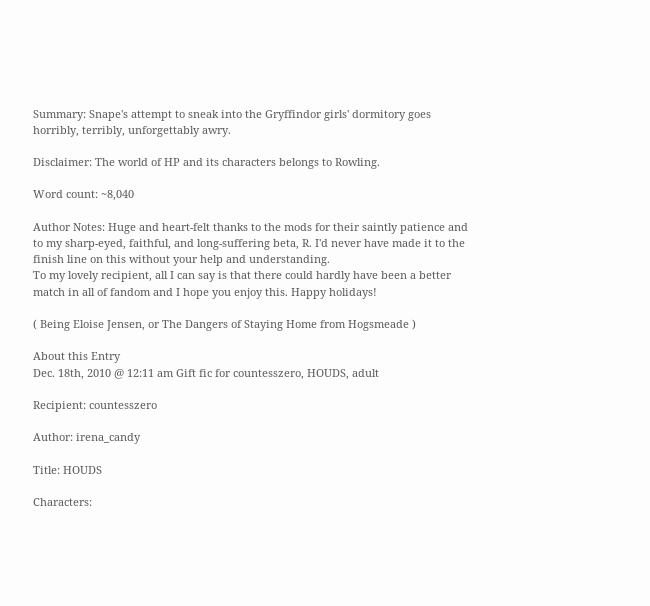Summary: Snape's attempt to sneak into the Gryffindor girls' dormitory goes horribly, terribly, unforgettably awry.

Disclaimer: The world of HP and its characters belongs to Rowling.

Word count: ~8,040

Author Notes: Huge and heart-felt thanks to the mods for their saintly patience and to my sharp-eyed, faithful, and long-suffering beta, R. I'd never have made it to the finish line on this without your help and understanding.
To my lovely recipient, all I can say is that there could hardly have been a better match in all of fandom and I hope you enjoy this. Happy holidays!

( Being Eloise Jensen, or The Dangers of Staying Home from Hogsmeade )

About this Entry
Dec. 18th, 2010 @ 12:11 am Gift fic for countesszero, HOUDS, adult

Recipient: countesszero

Author: irena_candy

Title: HOUDS

Characters: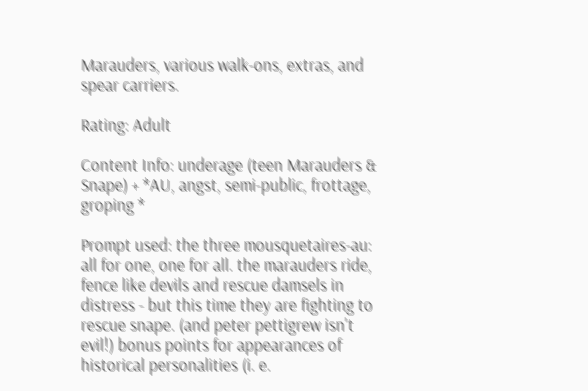Marauders, various walk-ons, extras, and spear carriers.

Rating: Adult

Content Info: underage (teen Marauders & Snape) + *AU, angst, semi-public, frottage, groping *

Prompt used: the three mousquetaires-au: all for one, one for all. the marauders ride, fence like devils and rescue damsels in distress - but this time they are fighting to rescue snape. (and peter pettigrew isn't evil!) bonus points for appearances of historical personalities (i. e.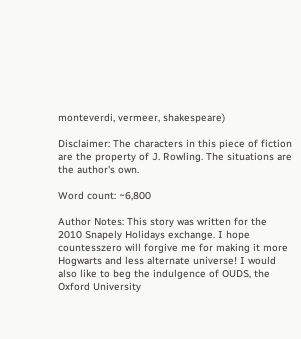monteverdi, vermeer, shakespeare)

Disclaimer: The characters in this piece of fiction are the property of J. Rowling. The situations are the author's own.

Word count: ~6,800

Author Notes: This story was written for the 2010 Snapely Holidays exchange. I hope countesszero will forgive me for making it more Hogwarts and less alternate universe! I would also like to beg the indulgence of OUDS, the Oxford University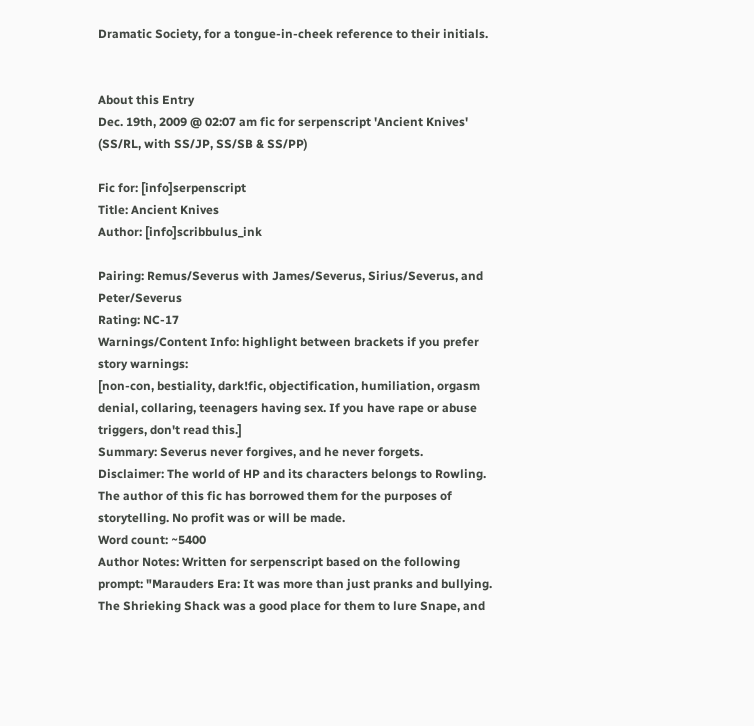Dramatic Society, for a tongue-in-cheek reference to their initials.


About this Entry
Dec. 19th, 2009 @ 02:07 am fic for serpenscript 'Ancient Knives' (SS/RL, with SS/JP, SS/SB & SS/PP)

Fic for: [info]serpenscript
Title: Ancient Knives
Author: [info]scribbulus_ink

Pairing: Remus/Severus with James/Severus, Sirius/Severus, and Peter/Severus
Rating: NC-17
Warnings/Content Info: highlight between brackets if you prefer story warnings:
[non-con, bestiality, dark!fic, objectification, humiliation, orgasm denial, collaring, teenagers having sex. If you have rape or abuse triggers, don't read this.]
Summary: Severus never forgives, and he never forgets.
Disclaimer: The world of HP and its characters belongs to Rowling. The author of this fic has borrowed them for the purposes of storytelling. No profit was or will be made.
Word count: ~5400
Author Notes: Written for serpenscript based on the following prompt: "Marauders Era: It was more than just pranks and bullying. The Shrieking Shack was a good place for them to lure Snape, and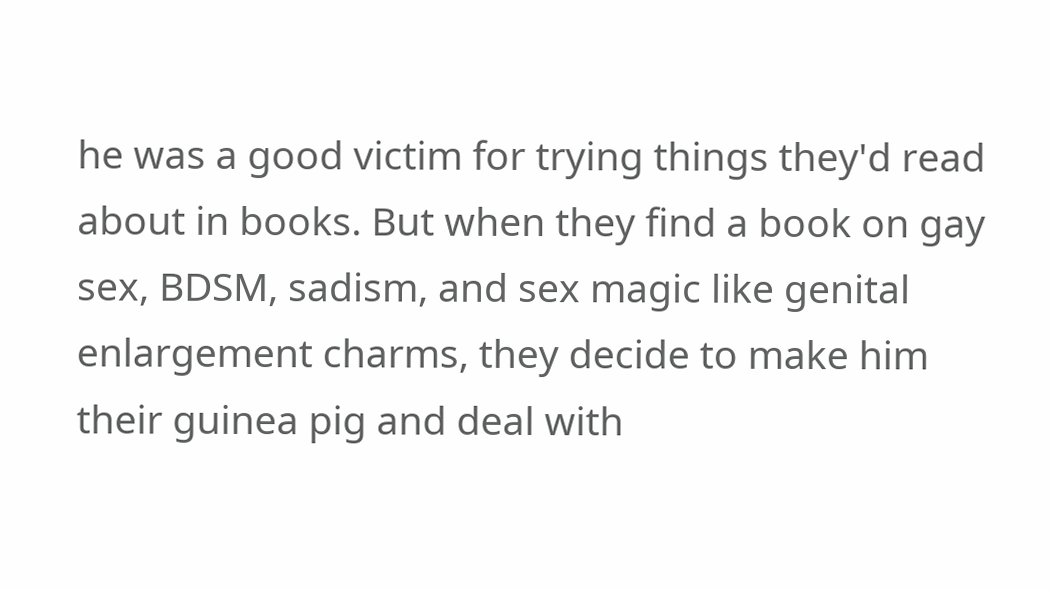he was a good victim for trying things they'd read about in books. But when they find a book on gay sex, BDSM, sadism, and sex magic like genital enlargement charms, they decide to make him their guinea pig and deal with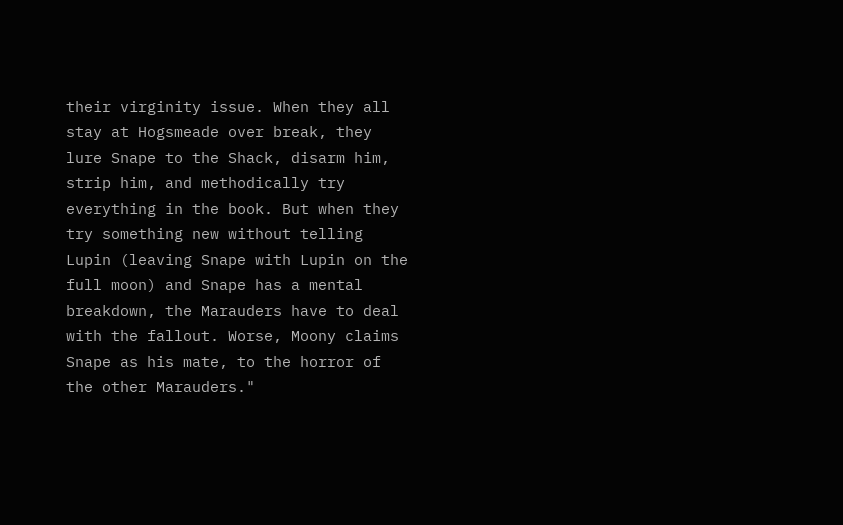their virginity issue. When they all stay at Hogsmeade over break, they lure Snape to the Shack, disarm him, strip him, and methodically try everything in the book. But when they try something new without telling Lupin (leaving Snape with Lupin on the full moon) and Snape has a mental breakdown, the Marauders have to deal with the fallout. Worse, Moony claims Snape as his mate, to the horror of the other Marauders."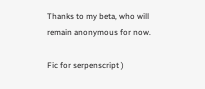Thanks to my beta, who will remain anonymous for now.

Fic for serpenscript )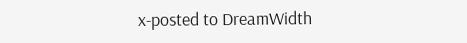x-posted to DreamWidth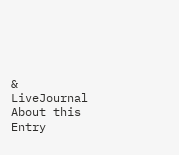& LiveJournal
About this Entry